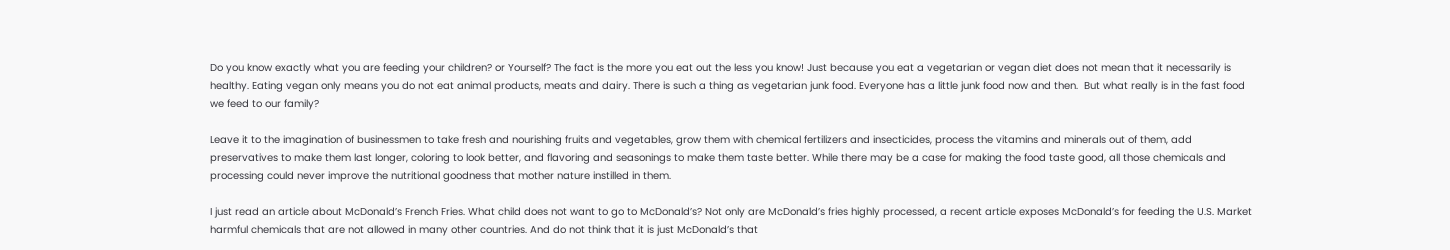Do you know exactly what you are feeding your children? or Yourself? The fact is the more you eat out the less you know! Just because you eat a vegetarian or vegan diet does not mean that it necessarily is healthy. Eating vegan only means you do not eat animal products, meats and dairy. There is such a thing as vegetarian junk food. Everyone has a little junk food now and then.  But what really is in the fast food we feed to our family?

Leave it to the imagination of businessmen to take fresh and nourishing fruits and vegetables, grow them with chemical fertilizers and insecticides, process the vitamins and minerals out of them, add preservatives to make them last longer, coloring to look better, and flavoring and seasonings to make them taste better. While there may be a case for making the food taste good, all those chemicals and processing could never improve the nutritional goodness that mother nature instilled in them.

I just read an article about McDonald’s French Fries. What child does not want to go to McDonald’s? Not only are McDonald’s fries highly processed, a recent article exposes McDonald’s for feeding the U.S. Market harmful chemicals that are not allowed in many other countries. And do not think that it is just McDonald’s that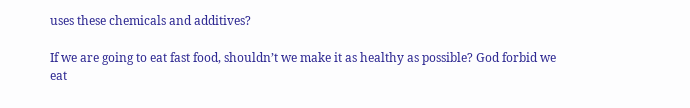uses these chemicals and additives?

If we are going to eat fast food, shouldn’t we make it as healthy as possible? God forbid we eat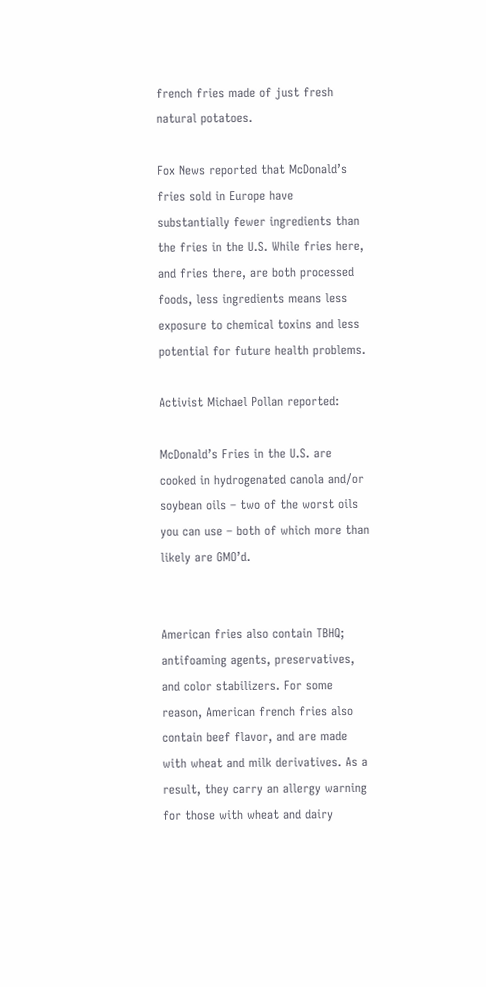french fries made of just fresh natural potatoes.

Fox News reported that McDonald’s fries sold in Europe have substantially fewer ingredients than the fries in the U.S. While fries here, and fries there, are both processed foods, less ingredients means less exposure to chemical toxins and less potential for future health problems.

Activist Michael Pollan reported:

McDonald’s Fries in the U.S. are cooked in hydrogenated canola and/or soybean oils – two of the worst oils you can use – both of which more than likely are GMO’d.


American fries also contain TBHQ; antifoaming agents, preservatives, and color stabilizers. For some reason, American french fries also contain beef flavor, and are made with wheat and milk derivatives. As a result, they carry an allergy warning for those with wheat and dairy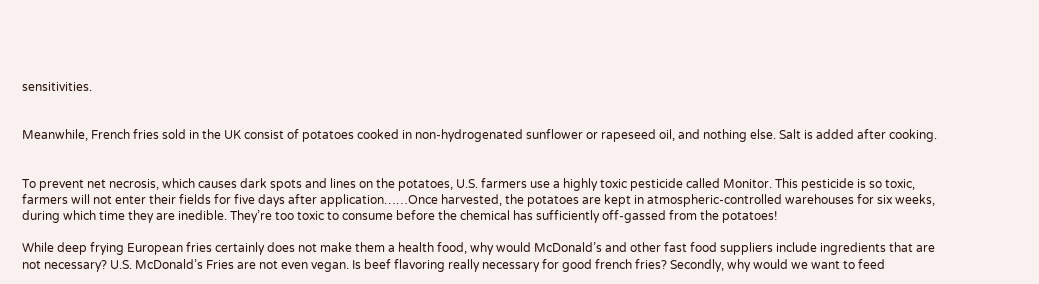sensitivities.


Meanwhile, French fries sold in the UK consist of potatoes cooked in non-hydrogenated sunflower or rapeseed oil, and nothing else. Salt is added after cooking.


To prevent net necrosis, which causes dark spots and lines on the potatoes, U.S. farmers use a highly toxic pesticide called Monitor. This pesticide is so toxic, farmers will not enter their fields for five days after application……Once harvested, the potatoes are kept in atmospheric-controlled warehouses for six weeks, during which time they are inedible. They’re too toxic to consume before the chemical has sufficiently off-gassed from the potatoes!

While deep frying European fries certainly does not make them a health food, why would McDonald’s and other fast food suppliers include ingredients that are not necessary? U.S. McDonald’s Fries are not even vegan. Is beef flavoring really necessary for good french fries? Secondly, why would we want to feed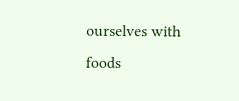ourselves with foods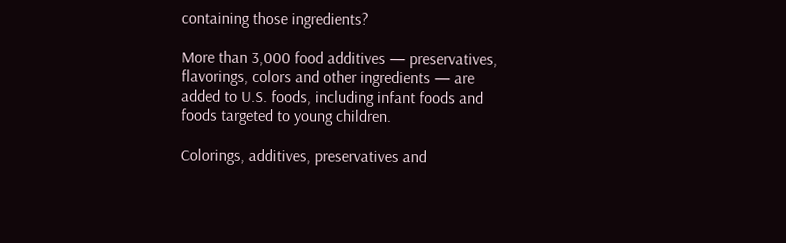containing those ingredients?

More than 3,000 food additives — preservatives, flavorings, colors and other ingredients — are added to U.S. foods, including infant foods and foods targeted to young children.

Colorings, additives, preservatives and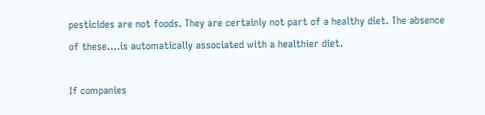pesticides are not foods. They are certainly not part of a healthy diet. The absence of these….is automatically associated with a healthier diet.

If companies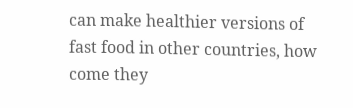can make healthier versions of fast food in other countries, how come they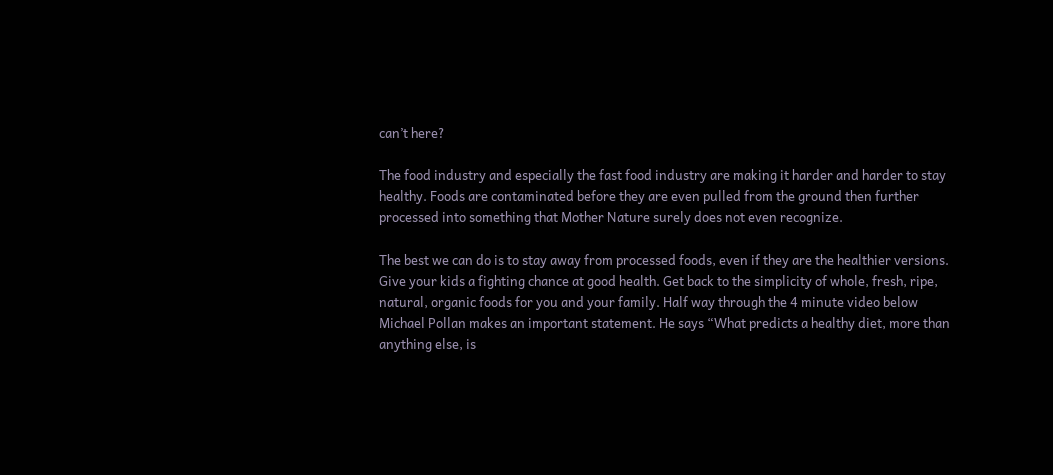can’t here?

The food industry and especially the fast food industry are making it harder and harder to stay healthy. Foods are contaminated before they are even pulled from the ground then further processed into something that Mother Nature surely does not even recognize.

The best we can do is to stay away from processed foods, even if they are the healthier versions. Give your kids a fighting chance at good health. Get back to the simplicity of whole, fresh, ripe, natural, organic foods for you and your family. Half way through the 4 minute video below Michael Pollan makes an important statement. He says “What predicts a healthy diet, more than anything else, is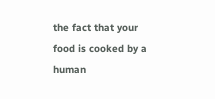the fact that your food is cooked by a human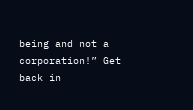being and not a corporation!” Get back in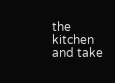the kitchen and take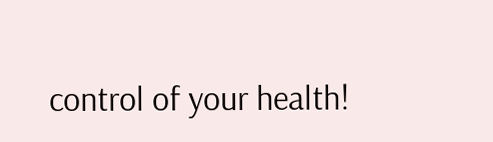control of your health!